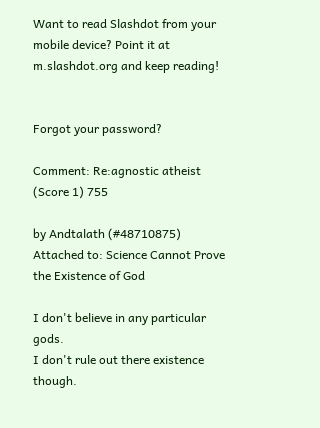Want to read Slashdot from your mobile device? Point it at m.slashdot.org and keep reading!


Forgot your password?

Comment: Re:agnostic atheist (Score 1) 755

by Andtalath (#48710875) Attached to: Science Cannot Prove the Existence of God

I don't believe in any particular gods.
I don't rule out there existence though.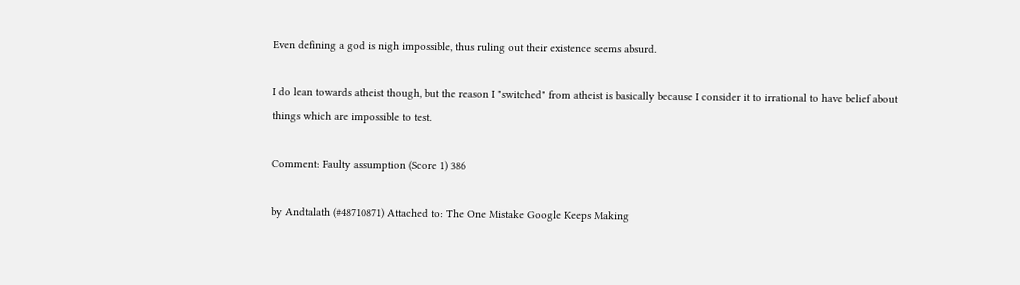Even defining a god is nigh impossible, thus ruling out their existence seems absurd.

I do lean towards atheist though, but the reason I "switched" from atheist is basically because I consider it to irrational to have belief about things which are impossible to test.

Comment: Faulty assumption (Score 1) 386

by Andtalath (#48710871) Attached to: The One Mistake Google Keeps Making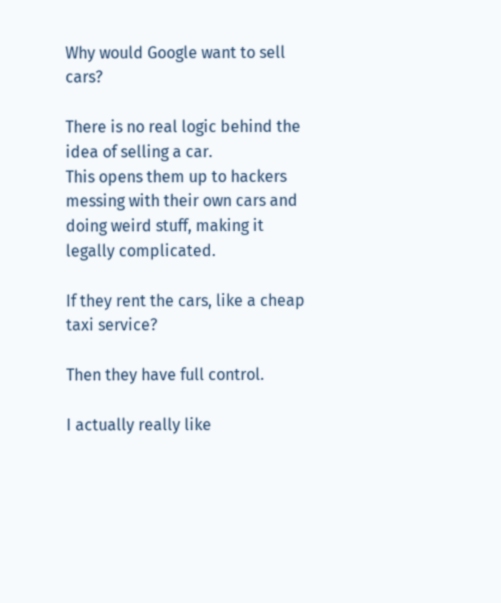Why would Google want to sell cars?

There is no real logic behind the idea of selling a car.
This opens them up to hackers messing with their own cars and doing weird stuff, making it legally complicated.

If they rent the cars, like a cheap taxi service?

Then they have full control.

I actually really like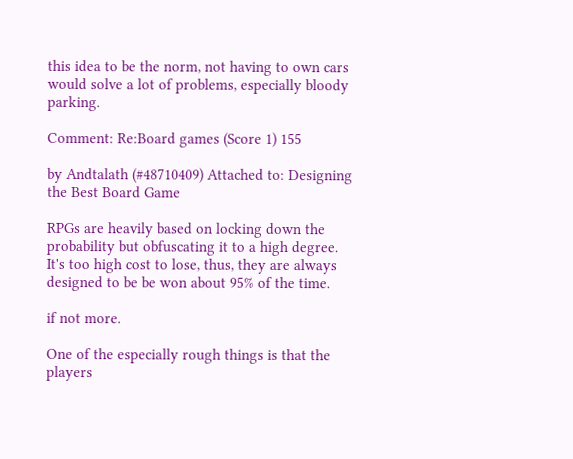this idea to be the norm, not having to own cars would solve a lot of problems, especially bloody parking.

Comment: Re:Board games (Score 1) 155

by Andtalath (#48710409) Attached to: Designing the Best Board Game

RPGs are heavily based on locking down the probability but obfuscating it to a high degree.
It's too high cost to lose, thus, they are always designed to be be won about 95% of the time.

if not more.

One of the especially rough things is that the players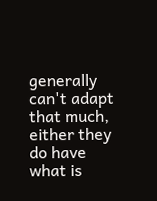generally can't adapt that much, either they do have what is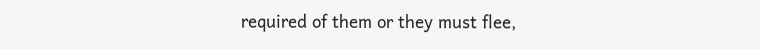required of them or they must flee,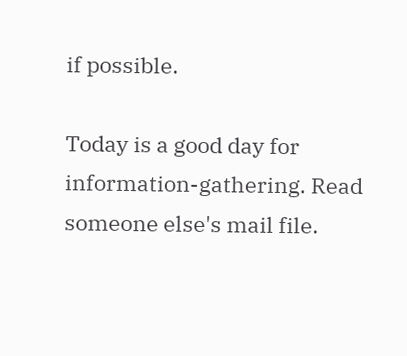if possible.

Today is a good day for information-gathering. Read someone else's mail file.